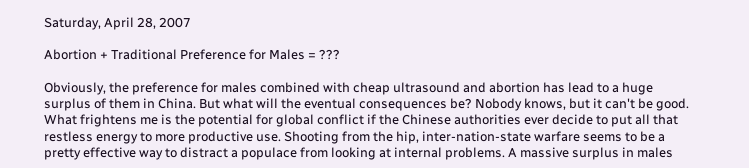Saturday, April 28, 2007

Abortion + Traditional Preference for Males = ???

Obviously, the preference for males combined with cheap ultrasound and abortion has lead to a huge surplus of them in China. But what will the eventual consequences be? Nobody knows, but it can't be good. What frightens me is the potential for global conflict if the Chinese authorities ever decide to put all that restless energy to more productive use. Shooting from the hip, inter-nation-state warfare seems to be a pretty effective way to distract a populace from looking at internal problems. A massive surplus in males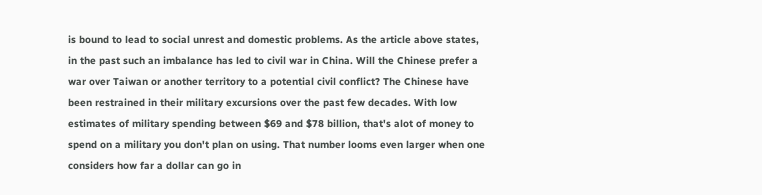is bound to lead to social unrest and domestic problems. As the article above states, in the past such an imbalance has led to civil war in China. Will the Chinese prefer a war over Taiwan or another territory to a potential civil conflict? The Chinese have been restrained in their military excursions over the past few decades. With low estimates of military spending between $69 and $78 billion, that's alot of money to spend on a military you don't plan on using. That number looms even larger when one considers how far a dollar can go in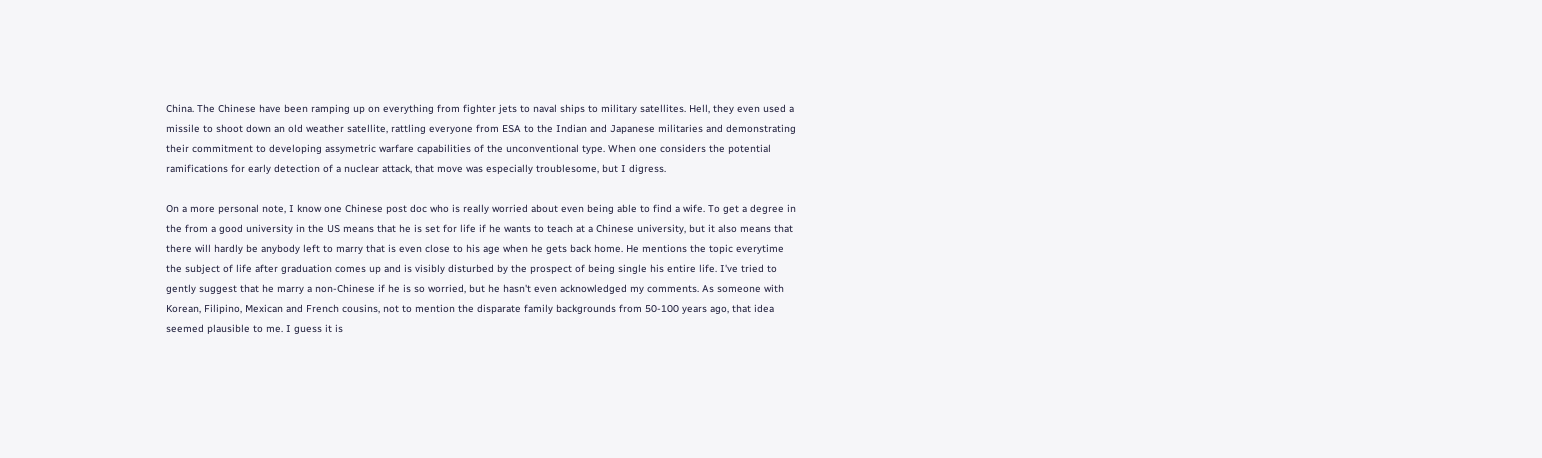China. The Chinese have been ramping up on everything from fighter jets to naval ships to military satellites. Hell, they even used a missile to shoot down an old weather satellite, rattling everyone from ESA to the Indian and Japanese militaries and demonstrating their commitment to developing assymetric warfare capabilities of the unconventional type. When one considers the potential ramifications for early detection of a nuclear attack, that move was especially troublesome, but I digress.

On a more personal note, I know one Chinese post doc who is really worried about even being able to find a wife. To get a degree in the from a good university in the US means that he is set for life if he wants to teach at a Chinese university, but it also means that there will hardly be anybody left to marry that is even close to his age when he gets back home. He mentions the topic everytime the subject of life after graduation comes up and is visibly disturbed by the prospect of being single his entire life. I've tried to gently suggest that he marry a non-Chinese if he is so worried, but he hasn't even acknowledged my comments. As someone with Korean, Filipino, Mexican and French cousins, not to mention the disparate family backgrounds from 50-100 years ago, that idea seemed plausible to me. I guess it is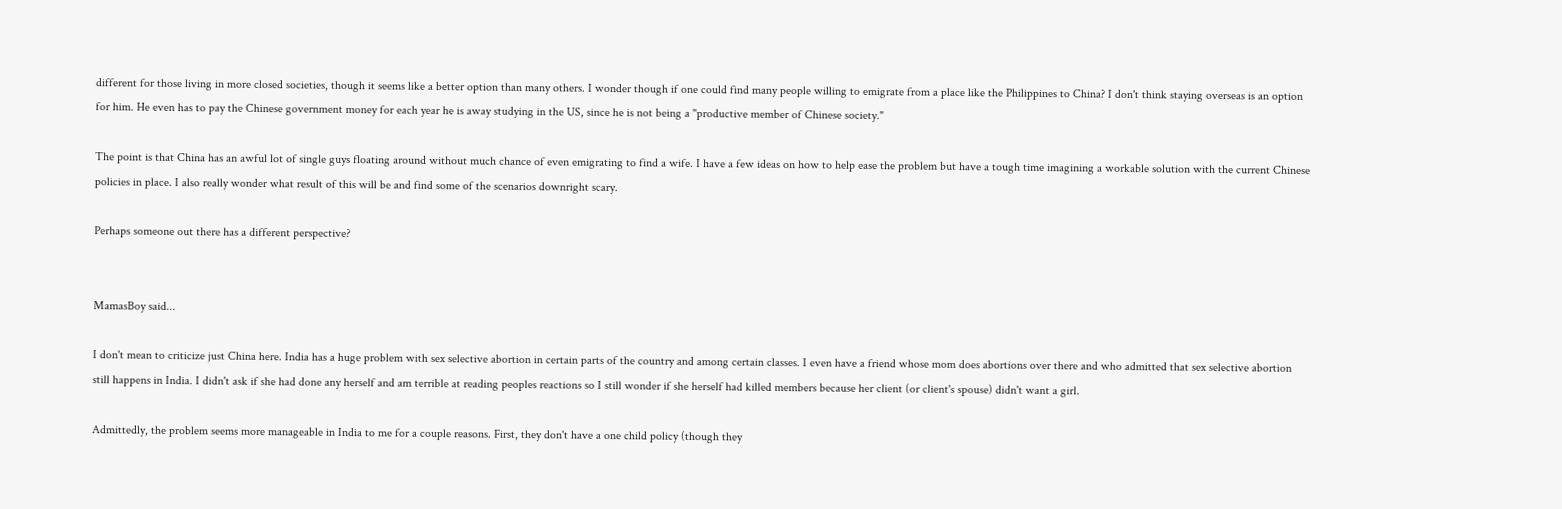different for those living in more closed societies, though it seems like a better option than many others. I wonder though if one could find many people willing to emigrate from a place like the Philippines to China? I don't think staying overseas is an option for him. He even has to pay the Chinese government money for each year he is away studying in the US, since he is not being a "productive member of Chinese society."

The point is that China has an awful lot of single guys floating around without much chance of even emigrating to find a wife. I have a few ideas on how to help ease the problem but have a tough time imagining a workable solution with the current Chinese policies in place. I also really wonder what result of this will be and find some of the scenarios downright scary.

Perhaps someone out there has a different perspective?


MamasBoy said...

I don't mean to criticize just China here. India has a huge problem with sex selective abortion in certain parts of the country and among certain classes. I even have a friend whose mom does abortions over there and who admitted that sex selective abortion still happens in India. I didn't ask if she had done any herself and am terrible at reading peoples reactions so I still wonder if she herself had killed members because her client (or client's spouse) didn't want a girl.

Admittedly, the problem seems more manageable in India to me for a couple reasons. First, they don't have a one child policy (though they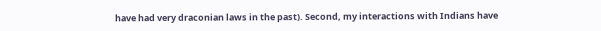have had very draconian laws in the past). Second, my interactions with Indians have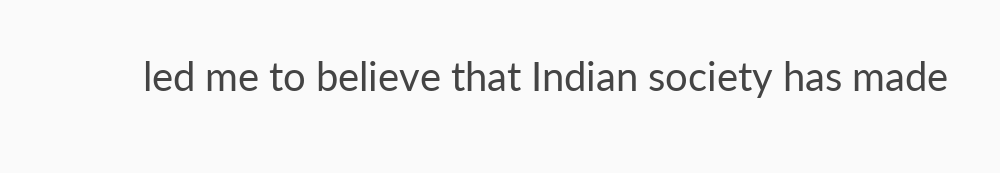led me to believe that Indian society has made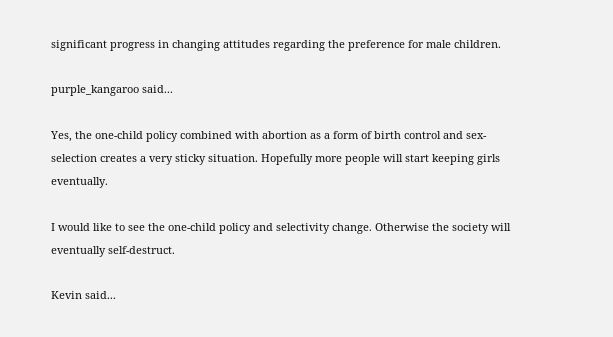significant progress in changing attitudes regarding the preference for male children.

purple_kangaroo said...

Yes, the one-child policy combined with abortion as a form of birth control and sex-selection creates a very sticky situation. Hopefully more people will start keeping girls eventually.

I would like to see the one-child policy and selectivity change. Otherwise the society will eventually self-destruct.

Kevin said...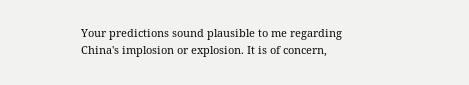Your predictions sound plausible to me regarding China's implosion or explosion. It is of concern,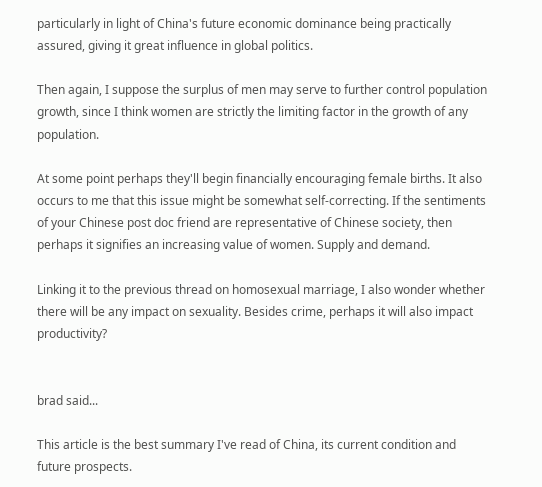particularly in light of China's future economic dominance being practically assured, giving it great influence in global politics.

Then again, I suppose the surplus of men may serve to further control population growth, since I think women are strictly the limiting factor in the growth of any population.

At some point perhaps they'll begin financially encouraging female births. It also occurs to me that this issue might be somewhat self-correcting. If the sentiments of your Chinese post doc friend are representative of Chinese society, then perhaps it signifies an increasing value of women. Supply and demand.

Linking it to the previous thread on homosexual marriage, I also wonder whether there will be any impact on sexuality. Besides crime, perhaps it will also impact productivity?


brad said...

This article is the best summary I've read of China, its current condition and future prospects.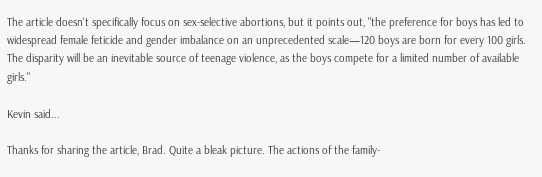The article doesn't specifically focus on sex-selective abortions, but it points out, "the preference for boys has led to widespread female feticide and gender imbalance on an unprecedented scale—120 boys are born for every 100 girls. The disparity will be an inevitable source of teenage violence, as the boys compete for a limited number of available girls."

Kevin said...

Thanks for sharing the article, Brad. Quite a bleak picture. The actions of the family-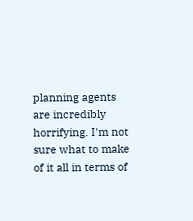planning agents are incredibly horrifying. I'm not sure what to make of it all in terms of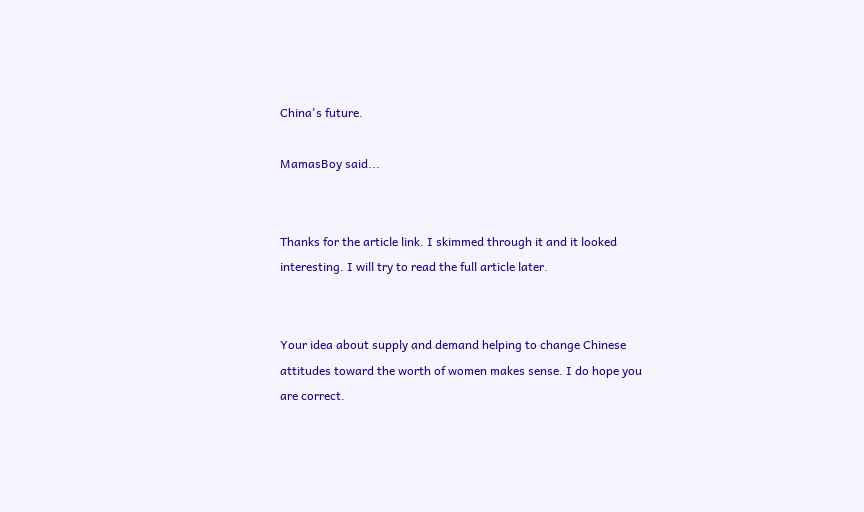China's future.

MamasBoy said...


Thanks for the article link. I skimmed through it and it looked interesting. I will try to read the full article later.


Your idea about supply and demand helping to change Chinese attitudes toward the worth of women makes sense. I do hope you are correct.